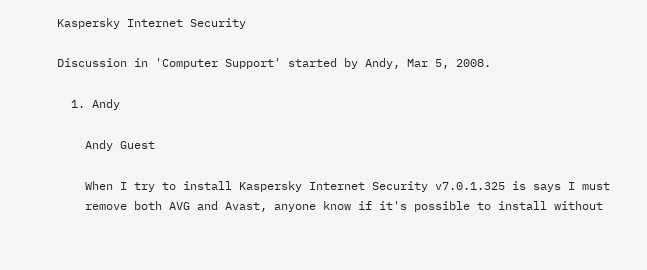Kaspersky Internet Security

Discussion in 'Computer Support' started by Andy, Mar 5, 2008.

  1. Andy

    Andy Guest

    When I try to install Kaspersky Internet Security v7.0.1.325 is says I must
    remove both AVG and Avast, anyone know if it's possible to install without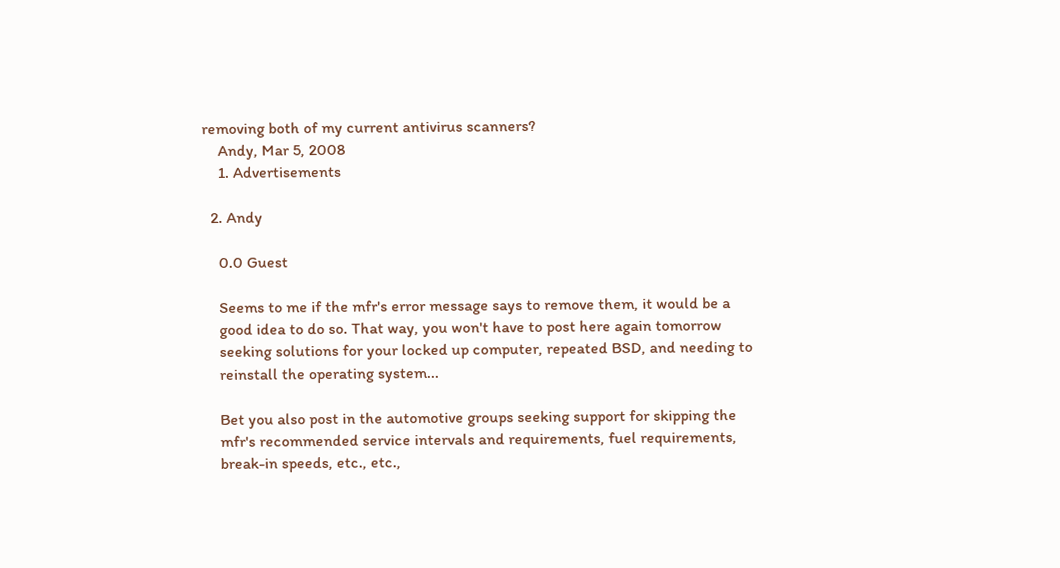removing both of my current antivirus scanners?
    Andy, Mar 5, 2008
    1. Advertisements

  2. Andy

    0.0 Guest

    Seems to me if the mfr's error message says to remove them, it would be a
    good idea to do so. That way, you won't have to post here again tomorrow
    seeking solutions for your locked up computer, repeated BSD, and needing to
    reinstall the operating system...

    Bet you also post in the automotive groups seeking support for skipping the
    mfr's recommended service intervals and requirements, fuel requirements,
    break-in speeds, etc., etc.,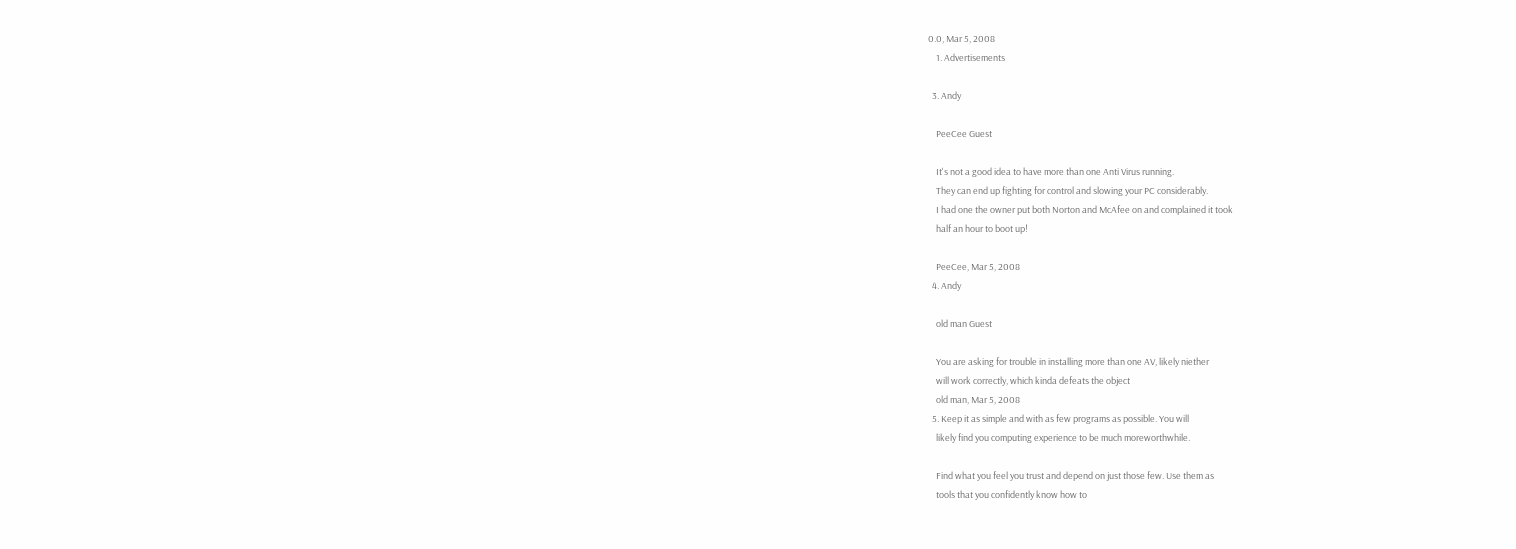0.0, Mar 5, 2008
    1. Advertisements

  3. Andy

    PeeCee Guest

    It's not a good idea to have more than one Anti Virus running.
    They can end up fighting for control and slowing your PC considerably.
    I had one the owner put both Norton and McAfee on and complained it took
    half an hour to boot up!

    PeeCee, Mar 5, 2008
  4. Andy

    old man Guest

    You are asking for trouble in installing more than one AV, likely niether
    will work correctly, which kinda defeats the object
    old man, Mar 5, 2008
  5. Keep it as simple and with as few programs as possible. You will
    likely find you computing experience to be much moreworthwhile.

    Find what you feel you trust and depend on just those few. Use them as
    tools that you confidently know how to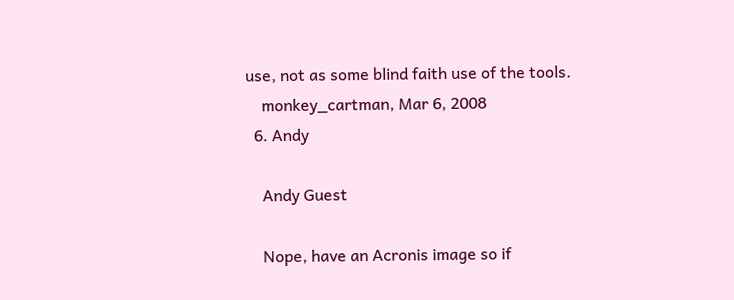use, not as some blind faith use of the tools.
    monkey_cartman, Mar 6, 2008
  6. Andy

    Andy Guest

    Nope, have an Acronis image so if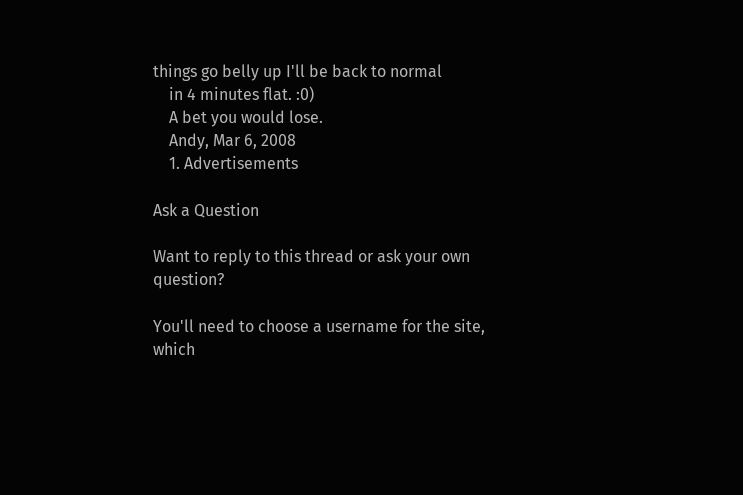things go belly up I'll be back to normal
    in 4 minutes flat. :0)
    A bet you would lose.
    Andy, Mar 6, 2008
    1. Advertisements

Ask a Question

Want to reply to this thread or ask your own question?

You'll need to choose a username for the site, which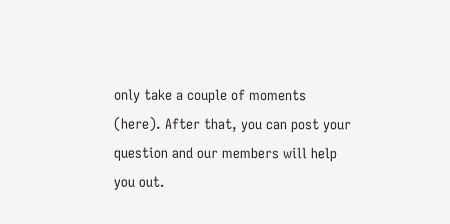only take a couple of moments (here). After that, you can post your question and our members will help you out.